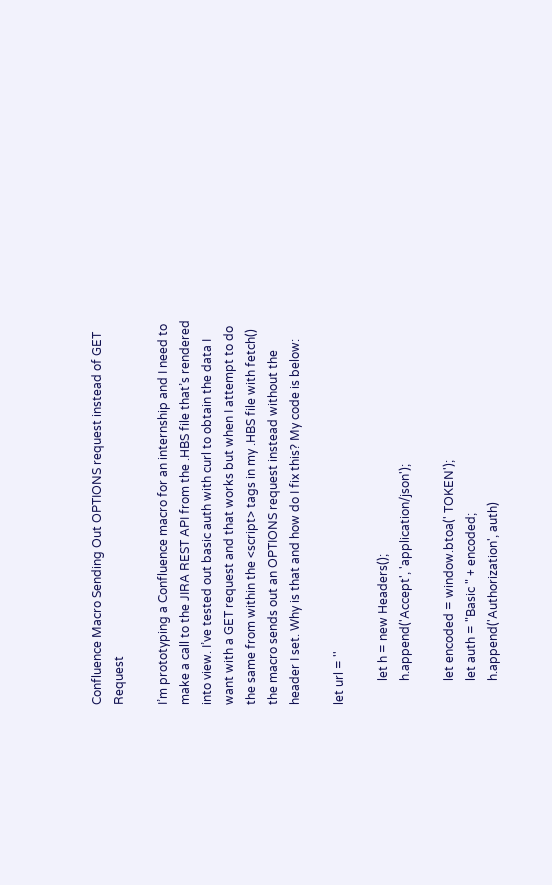Confluence Macro Sending Out OPTIONS request instead of GET Request

I’m prototyping a Confluence macro for an internship and I need to make a call to the JIRA REST API from the .HBS file that’s rendered into view. I’ve tested out basic auth with curl to obtain the data I want with a GET request and that works but when I attempt to do the same from within the <script> tags in my .HBS file with fetch() the macro sends out an OPTIONS request instead without the header I set. Why is that and how do I fix this? My code is below:

let url = ''

        let h = new Headers();
        h.append('Accept', 'application/json');

        let encoded = window.btoa(' TOKEN');
        let auth = "Basic " + encoded;
        h.append('Authorization', auth)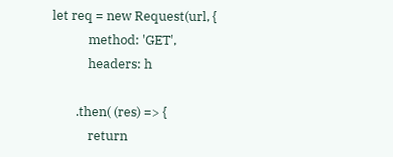let req = new Request(url, {
            method: 'GET',
            headers: h

        .then( (res) => {
            return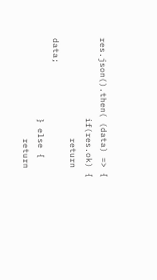res.json().then( (data) => {
                if(res.ok) {
                    return data;
                } else {
                    return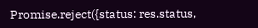Promise.reject({status: res.status,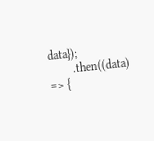data});
        .then((data) => {